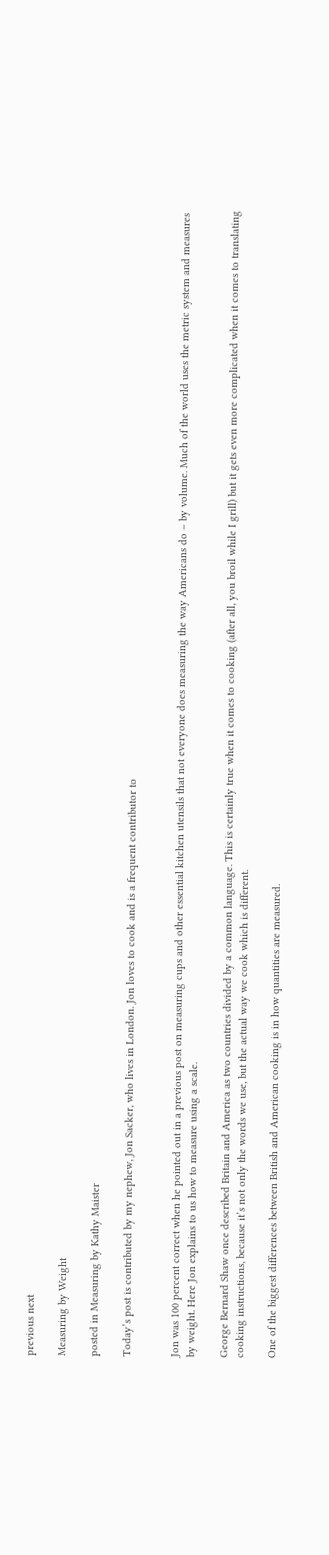previous next

Measuring by Weight

posted in Measuring by Kathy Maister

Today’s post is contributed by my nephew, Jon Sacker, who lives in London. Jon loves to cook and is a frequent contributor to


Jon was 100 percent correct when he pointed out in a previous post on measuring cups and other essential kitchen utensils that not everyone does measuring the way Americans do – by volume. Much of the world uses the metric system and measures by weight. Here Jon explains to us how to measure using a scale.

George Bernard Shaw once described Britain and America as two countries divided by a common language. This is certainly true when it comes to cooking (after all, you broil while I grill) but it gets even more complicated when it comes to translating cooking instructions, because it’s not only the words we use, but the actual way we cook which is different.

One of the biggest differences between British and American cooking is in how quantities are measured.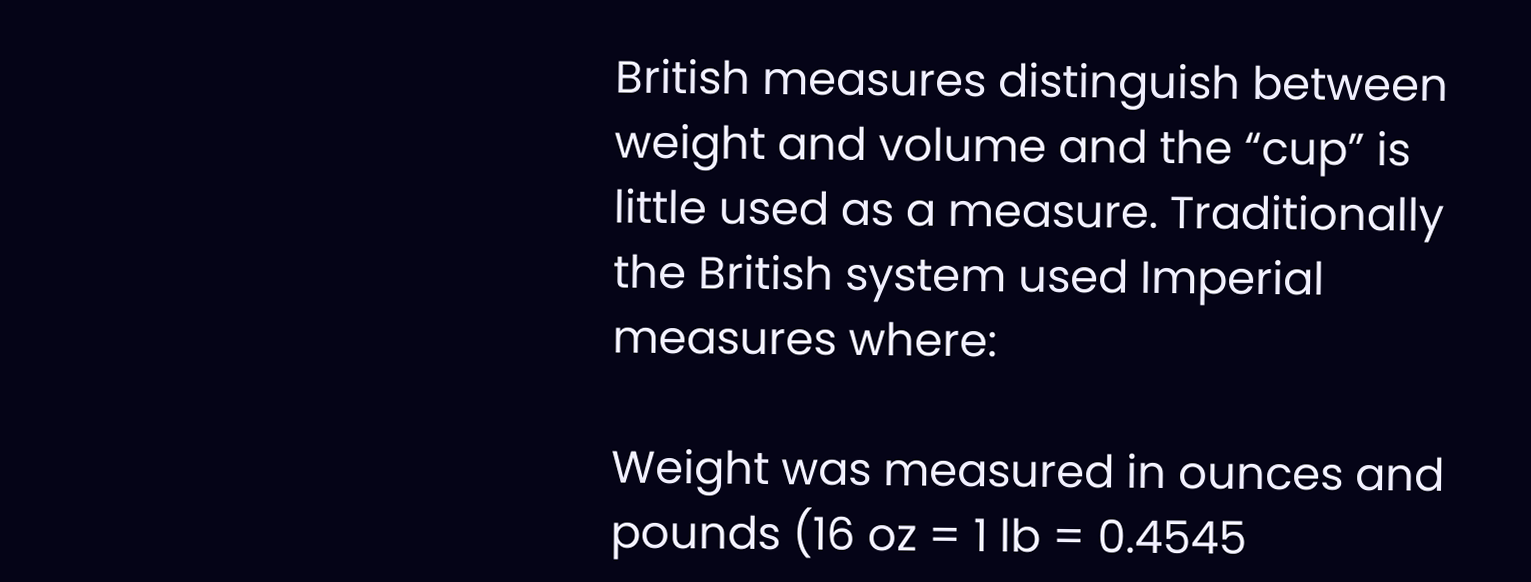British measures distinguish between weight and volume and the “cup” is little used as a measure. Traditionally the British system used Imperial measures where:

Weight was measured in ounces and pounds (16 oz = 1 lb = 0.4545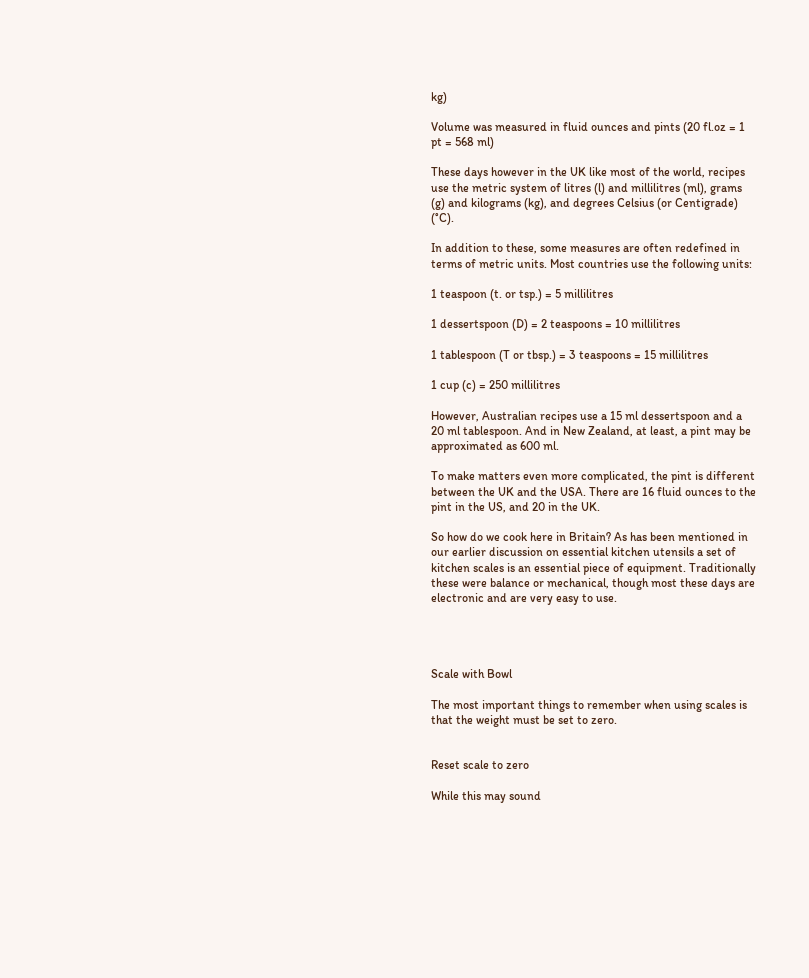kg)

Volume was measured in fluid ounces and pints (20 fl.oz = 1 pt = 568 ml)

These days however in the UK like most of the world, recipes use the metric system of litres (l) and millilitres (ml), grams (g) and kilograms (kg), and degrees Celsius (or Centigrade) (°C).

In addition to these, some measures are often redefined in terms of metric units. Most countries use the following units:

1 teaspoon (t. or tsp.) = 5 millilitres

1 dessertspoon (D) = 2 teaspoons = 10 millilitres

1 tablespoon (T or tbsp.) = 3 teaspoons = 15 millilitres

1 cup (c) = 250 millilitres

However, Australian recipes use a 15 ml dessertspoon and a 20 ml tablespoon. And in New Zealand, at least, a pint may be approximated as 600 ml.

To make matters even more complicated, the pint is different between the UK and the USA. There are 16 fluid ounces to the pint in the US, and 20 in the UK.

So how do we cook here in Britain? As has been mentioned in our earlier discussion on essential kitchen utensils a set of kitchen scales is an essential piece of equipment. Traditionally these were balance or mechanical, though most these days are electronic and are very easy to use.




Scale with Bowl

The most important things to remember when using scales is that the weight must be set to zero.


Reset scale to zero

While this may sound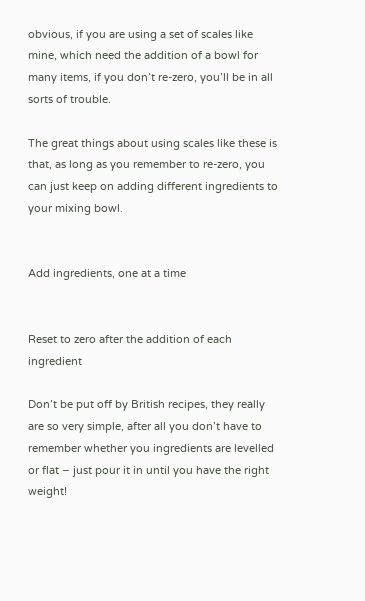obvious, if you are using a set of scales like mine, which need the addition of a bowl for many items, if you don’t re-zero, you’ll be in all sorts of trouble.

The great things about using scales like these is that, as long as you remember to re-zero, you can just keep on adding different ingredients to your mixing bowl.


Add ingredients, one at a time


Reset to zero after the addition of each ingredient

Don’t be put off by British recipes, they really are so very simple, after all you don’t have to remember whether you ingredients are levelled or flat – just pour it in until you have the right weight!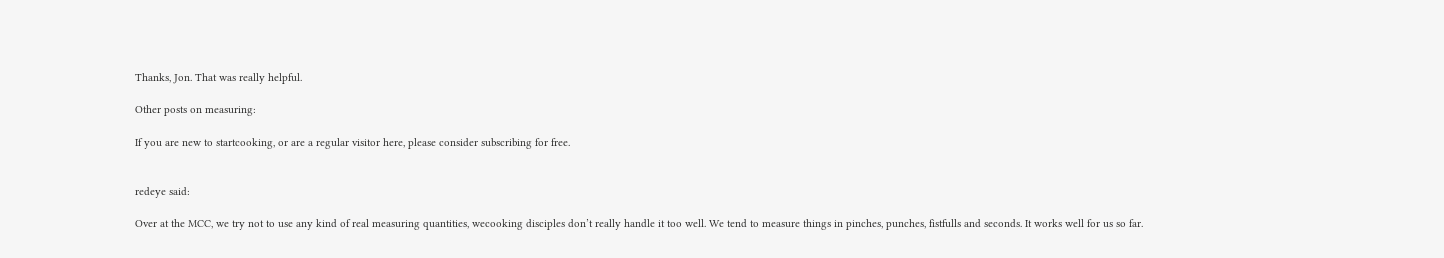Thanks, Jon. That was really helpful.

Other posts on measuring:

If you are new to startcooking, or are a regular visitor here, please consider subscribing for free.


redeye said:

Over at the MCC, we try not to use any kind of real measuring quantities, wecooking disciples don’t really handle it too well. We tend to measure things in pinches, punches, fistfulls and seconds. It works well for us so far.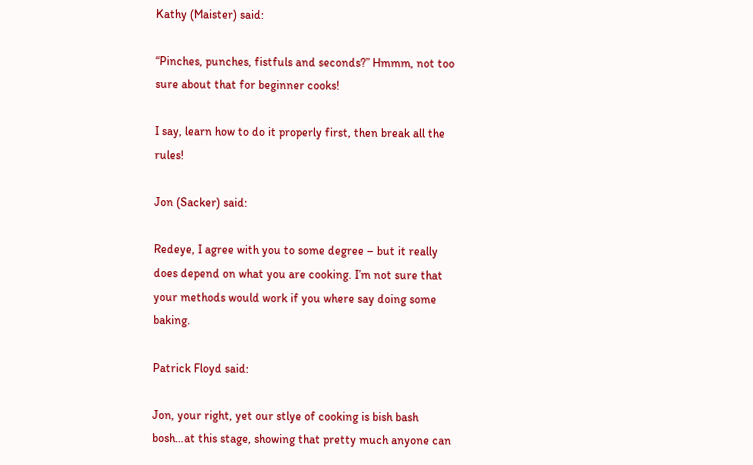Kathy (Maister) said:

“Pinches, punches, fistfuls and seconds?” Hmmm, not too sure about that for beginner cooks!

I say, learn how to do it properly first, then break all the rules!

Jon (Sacker) said:

Redeye, I agree with you to some degree – but it really does depend on what you are cooking. I’m not sure that your methods would work if you where say doing some baking.

Patrick Floyd said:

Jon, your right, yet our stlye of cooking is bish bash bosh…at this stage, showing that pretty much anyone can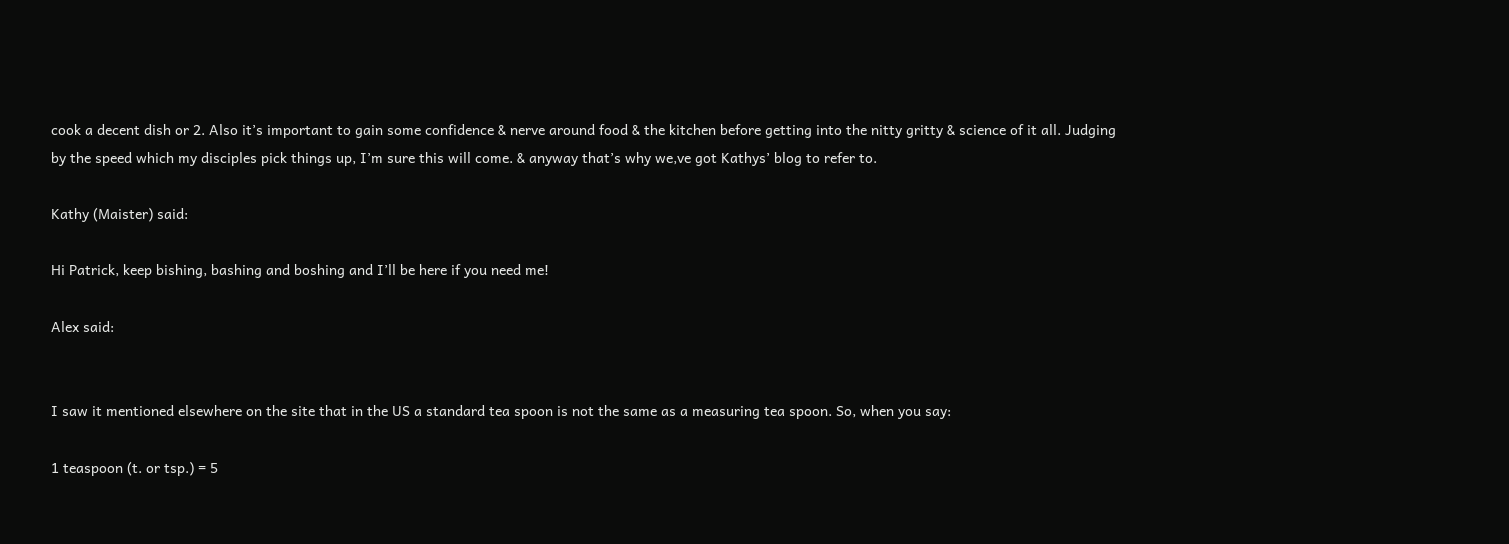cook a decent dish or 2. Also it’s important to gain some confidence & nerve around food & the kitchen before getting into the nitty gritty & science of it all. Judging by the speed which my disciples pick things up, I’m sure this will come. & anyway that’s why we,ve got Kathys’ blog to refer to.

Kathy (Maister) said:

Hi Patrick, keep bishing, bashing and boshing and I’ll be here if you need me!

Alex said:


I saw it mentioned elsewhere on the site that in the US a standard tea spoon is not the same as a measuring tea spoon. So, when you say:

1 teaspoon (t. or tsp.) = 5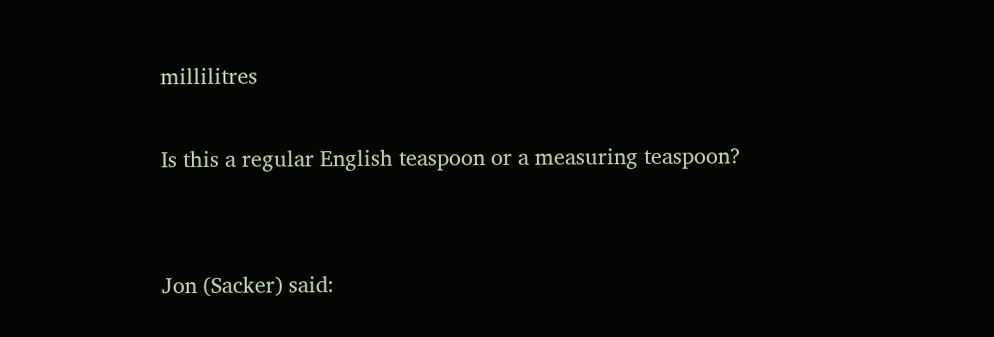millilitres

Is this a regular English teaspoon or a measuring teaspoon?


Jon (Sacker) said: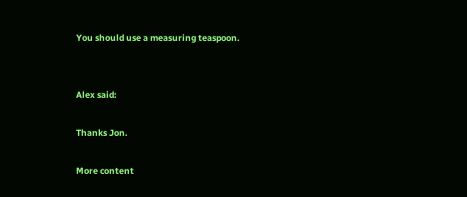You should use a measuring teaspoon.


Alex said:

Thanks Jon.

More content